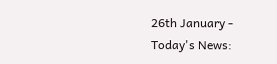26th January - Today's News: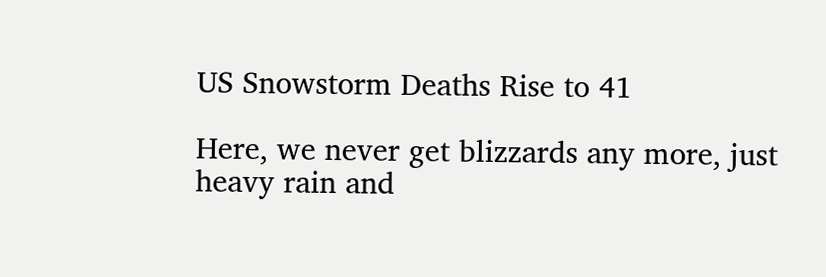US Snowstorm Deaths Rise to 41

Here, we never get blizzards any more, just heavy rain and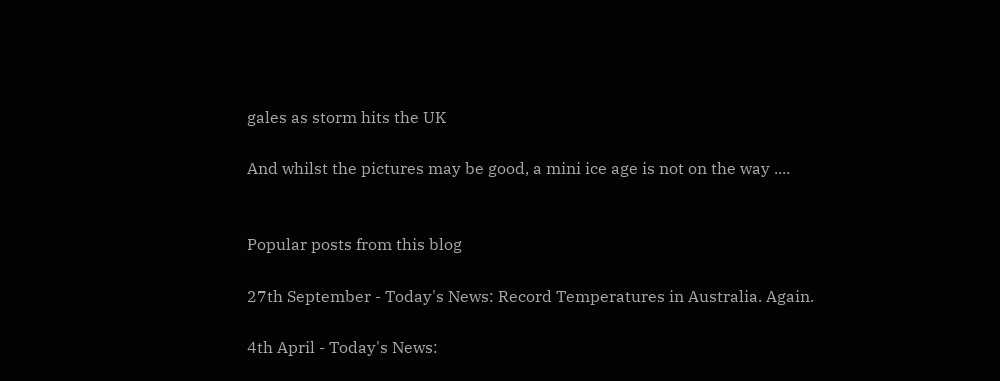gales as storm hits the UK

And whilst the pictures may be good, a mini ice age is not on the way ....


Popular posts from this blog

27th September - Today's News: Record Temperatures in Australia. Again.

4th April - Today's News: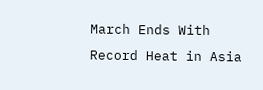March Ends With Record Heat in Asia